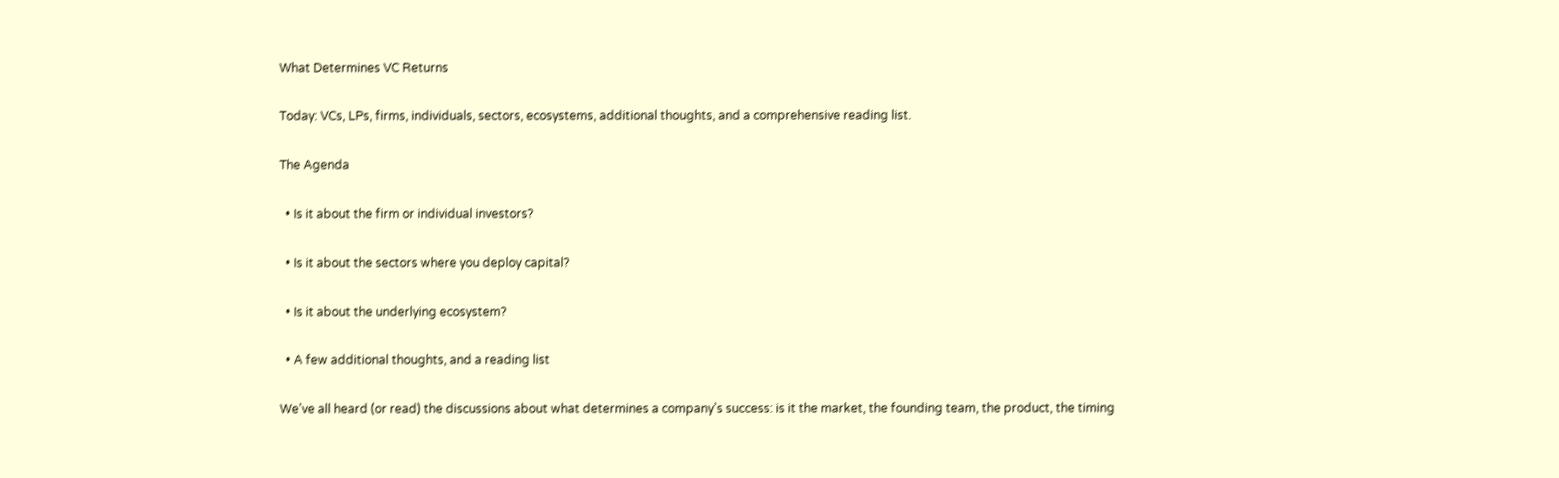What Determines VC Returns

Today: VCs, LPs, firms, individuals, sectors, ecosystems, additional thoughts, and a comprehensive reading list.

The Agenda

  • Is it about the firm or individual investors?

  • Is it about the sectors where you deploy capital?

  • Is it about the underlying ecosystem?

  • A few additional thoughts, and a reading list

We’ve all heard (or read) the discussions about what determines a company’s success: is it the market, the founding team, the product, the timing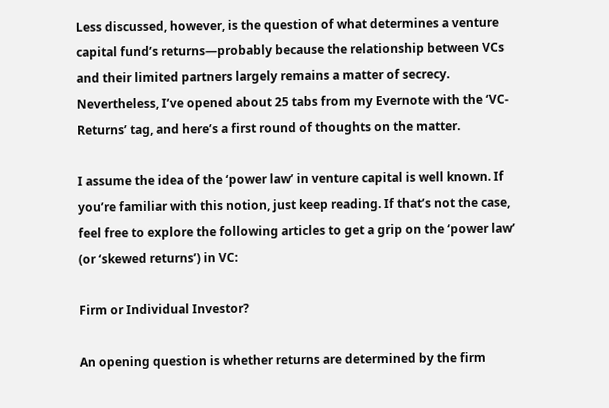Less discussed, however, is the question of what determines a venture capital fund’s returns—probably because the relationship between VCs and their limited partners largely remains a matter of secrecy. Nevertheless, I’ve opened about 25 tabs from my Evernote with the ‘VC-Returns’ tag, and here’s a first round of thoughts on the matter.

I assume the idea of the ‘power law’ in venture capital is well known. If you’re familiar with this notion, just keep reading. If that’s not the case, feel free to explore the following articles to get a grip on the ‘power law’ (or ‘skewed returns’) in VC:

Firm or Individual Investor?

An opening question is whether returns are determined by the firm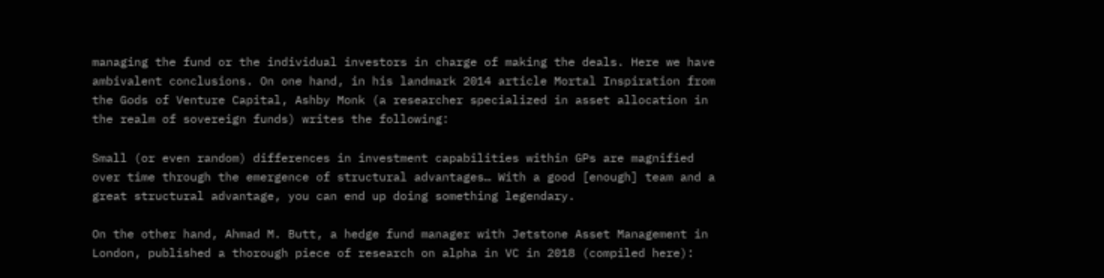managing the fund or the individual investors in charge of making the deals. Here we have ambivalent conclusions. On one hand, in his landmark 2014 article Mortal Inspiration from the Gods of Venture Capital, Ashby Monk (a researcher specialized in asset allocation in the realm of sovereign funds) writes the following:

Small (or even random) differences in investment capabilities within GPs are magnified over time through the emergence of structural advantages… With a good [enough] team and a great structural advantage, you can end up doing something legendary.

On the other hand, Ahmad M. Butt, a hedge fund manager with Jetstone Asset Management in London, published a thorough piece of research on alpha in VC in 2018 (compiled here):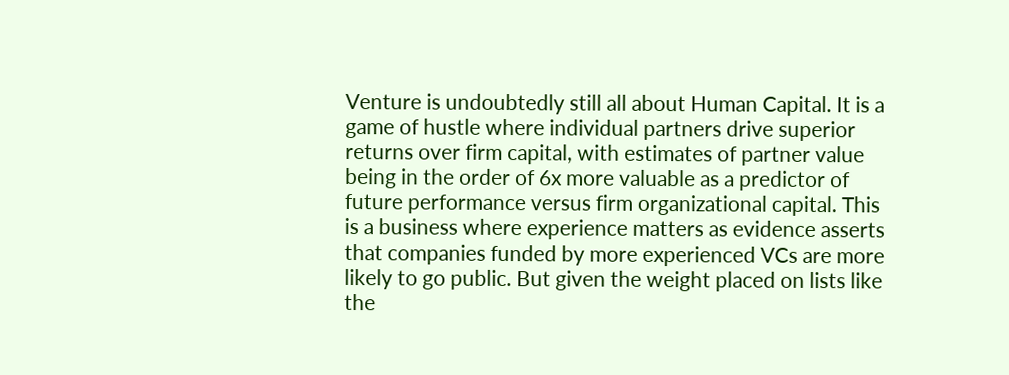Venture is undoubtedly still all about Human Capital. It is a game of hustle where individual partners drive superior returns over firm capital, with estimates of partner value being in the order of 6x more valuable as a predictor of future performance versus firm organizational capital. This is a business where experience matters as evidence asserts that companies funded by more experienced VCs are more likely to go public. But given the weight placed on lists like the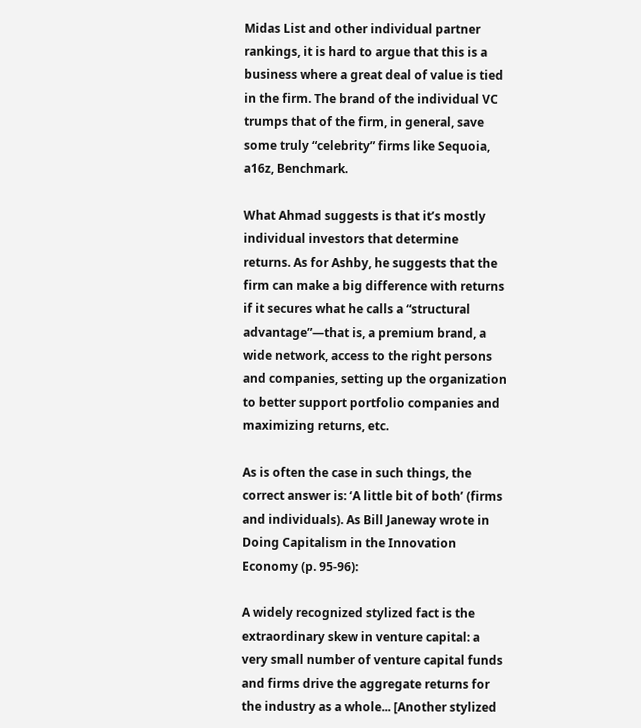Midas List and other individual partner rankings, it is hard to argue that this is a business where a great deal of value is tied in the firm. The brand of the individual VC trumps that of the firm, in general, save some truly “celebrity” firms like Sequoia, a16z, Benchmark.

What Ahmad suggests is that it’s mostly individual investors that determine returns. As for Ashby, he suggests that the firm can make a big difference with returns if it secures what he calls a “structural advantage”—that is, a premium brand, a wide network, access to the right persons and companies, setting up the organization to better support portfolio companies and maximizing returns, etc.

As is often the case in such things, the correct answer is: ‘A little bit of both’ (firms and individuals). As Bill Janeway wrote in Doing Capitalism in the Innovation Economy (p. 95-96):

A widely recognized stylized fact is the extraordinary skew in venture capital: a very small number of venture capital funds and firms drive the aggregate returns for the industry as a whole... [Another stylized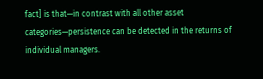fact] is that—in contrast with all other asset categories—persistence can be detected in the returns of individual managers.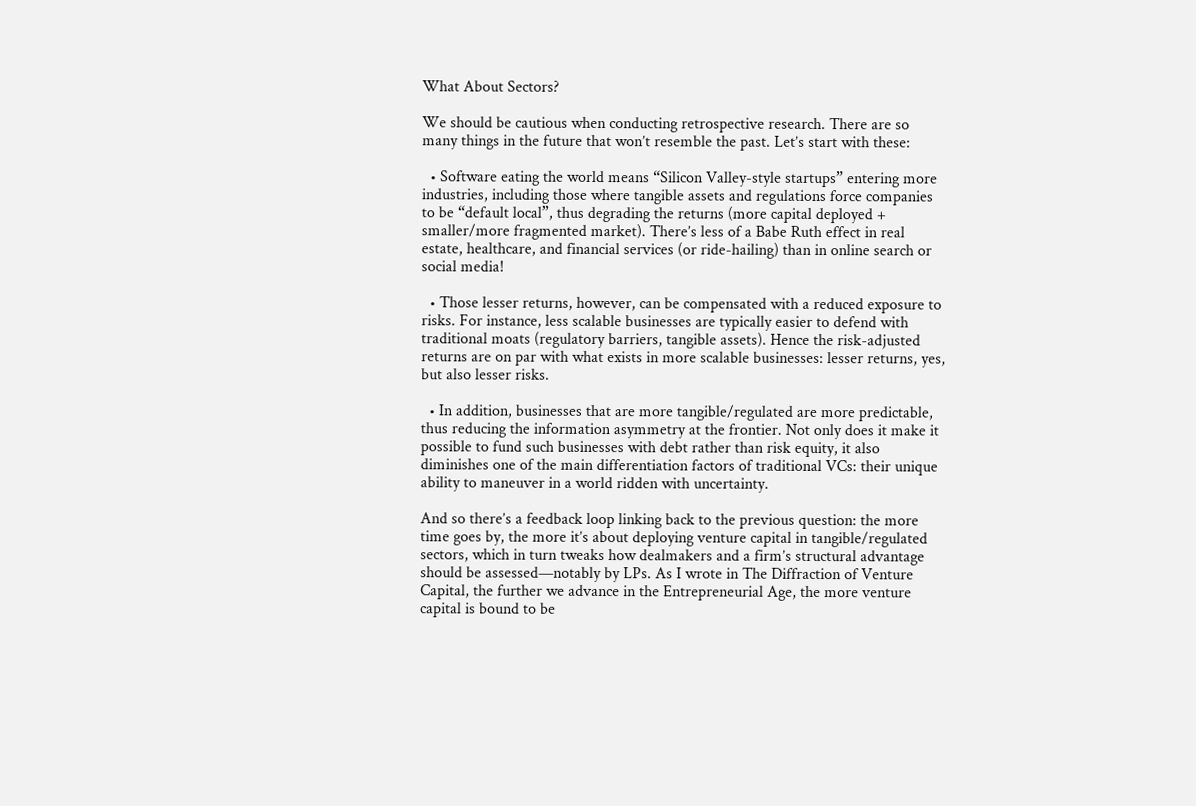What About Sectors?

We should be cautious when conducting retrospective research. There are so many things in the future that won’t resemble the past. Let’s start with these:

  • Software eating the world means “Silicon Valley-style startups” entering more industries, including those where tangible assets and regulations force companies to be “default local”, thus degrading the returns (more capital deployed + smaller/more fragmented market). There’s less of a Babe Ruth effect in real estate, healthcare, and financial services (or ride-hailing) than in online search or social media!

  • Those lesser returns, however, can be compensated with a reduced exposure to risks. For instance, less scalable businesses are typically easier to defend with traditional moats (regulatory barriers, tangible assets). Hence the risk-adjusted returns are on par with what exists in more scalable businesses: lesser returns, yes, but also lesser risks.

  • In addition, businesses that are more tangible/regulated are more predictable, thus reducing the information asymmetry at the frontier. Not only does it make it possible to fund such businesses with debt rather than risk equity, it also diminishes one of the main differentiation factors of traditional VCs: their unique ability to maneuver in a world ridden with uncertainty.

And so there’s a feedback loop linking back to the previous question: the more time goes by, the more it’s about deploying venture capital in tangible/regulated sectors, which in turn tweaks how dealmakers and a firm’s structural advantage should be assessed—notably by LPs. As I wrote in The Diffraction of Venture Capital, the further we advance in the Entrepreneurial Age, the more venture capital is bound to be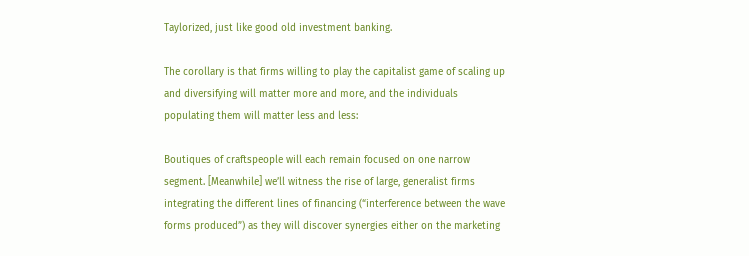Taylorized, just like good old investment banking.

The corollary is that firms willing to play the capitalist game of scaling up and diversifying will matter more and more, and the individuals populating them will matter less and less:

Boutiques of craftspeople will each remain focused on one narrow segment. [Meanwhile] we’ll witness the rise of large, generalist firms integrating the different lines of financing (“interference between the wave forms produced”) as they will discover synergies either on the marketing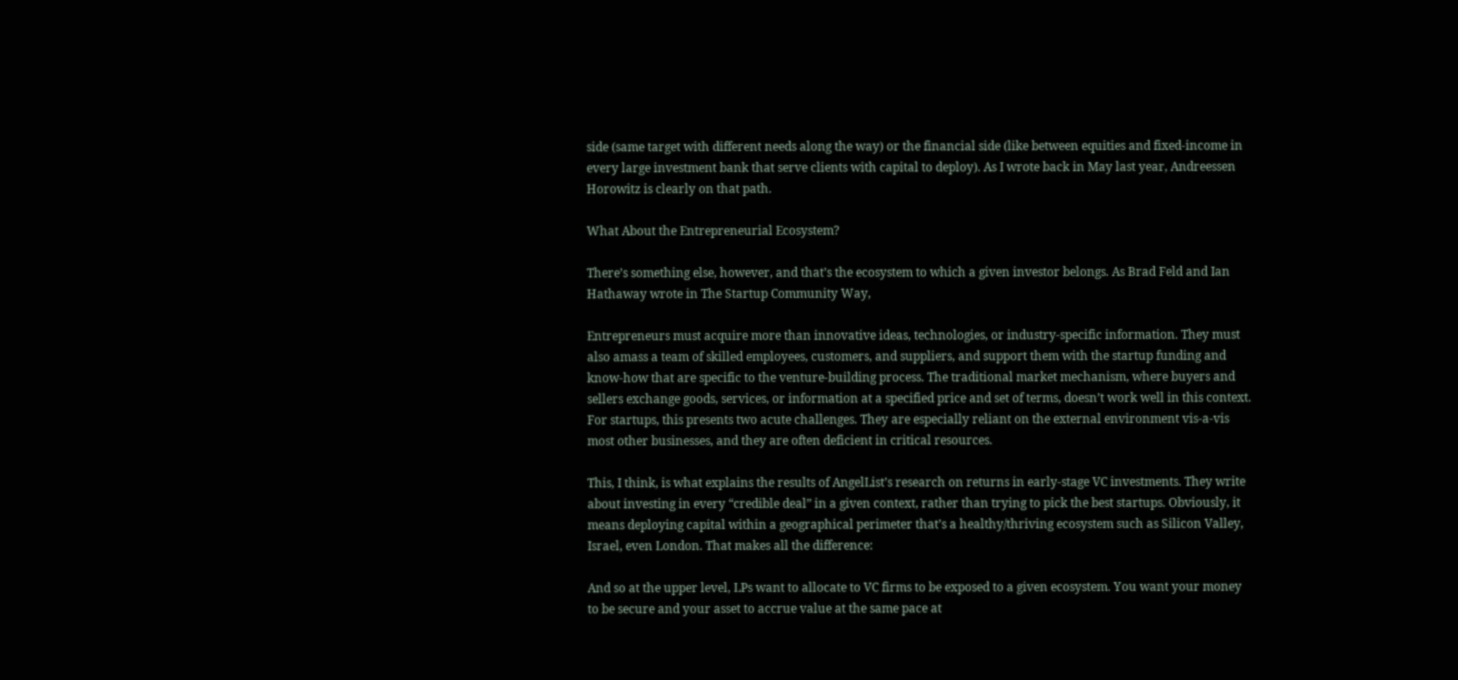side (same target with different needs along the way) or the financial side (like between equities and fixed-income in every large investment bank that serve clients with capital to deploy). As I wrote back in May last year, Andreessen Horowitz is clearly on that path.

What About the Entrepreneurial Ecosystem?

There’s something else, however, and that’s the ecosystem to which a given investor belongs. As Brad Feld and Ian Hathaway wrote in The Startup Community Way,

Entrepreneurs must acquire more than innovative ideas, technologies, or industry-specific information. They must also amass a team of skilled employees, customers, and suppliers, and support them with the startup funding and know-how that are specific to the venture-building process. The traditional market mechanism, where buyers and sellers exchange goods, services, or information at a specified price and set of terms, doesn’t work well in this context. For startups, this presents two acute challenges. They are especially reliant on the external environment vis-a-vis most other businesses, and they are often deficient in critical resources.

This, I think, is what explains the results of AngelList’s research on returns in early-stage VC investments. They write about investing in every “credible deal” in a given context, rather than trying to pick the best startups. Obviously, it means deploying capital within a geographical perimeter that’s a healthy/thriving ecosystem such as Silicon Valley, Israel, even London. That makes all the difference:

And so at the upper level, LPs want to allocate to VC firms to be exposed to a given ecosystem. You want your money to be secure and your asset to accrue value at the same pace at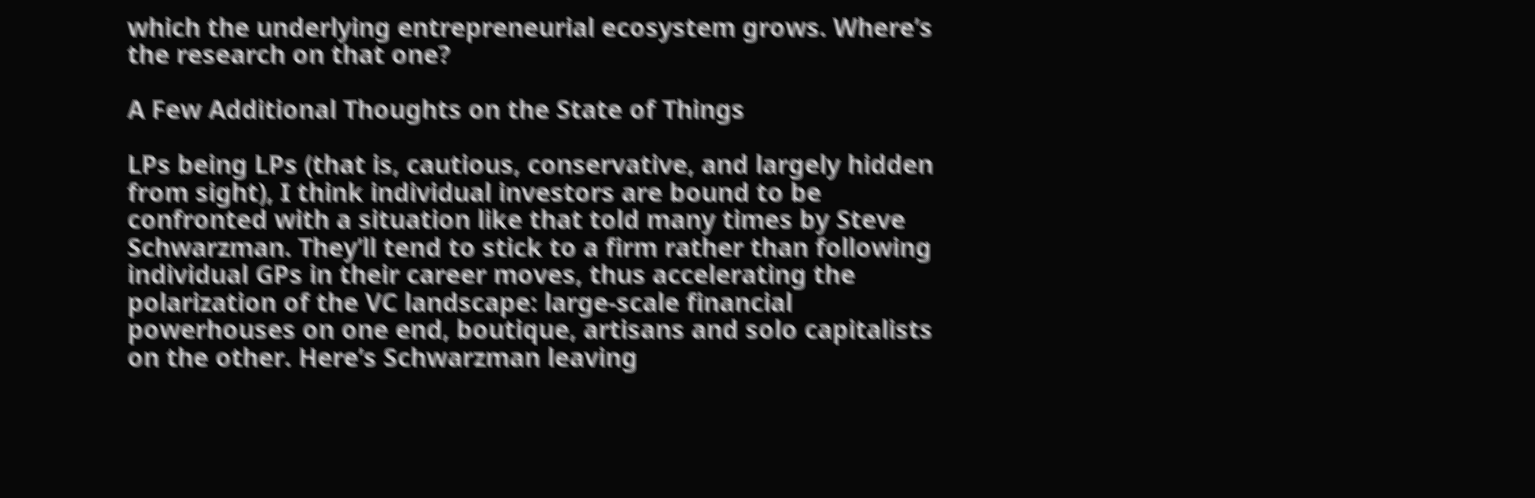which the underlying entrepreneurial ecosystem grows. Where’s the research on that one?

A Few Additional Thoughts on the State of Things

LPs being LPs (that is, cautious, conservative, and largely hidden from sight), I think individual investors are bound to be confronted with a situation like that told many times by Steve Schwarzman. They’ll tend to stick to a firm rather than following individual GPs in their career moves, thus accelerating the polarization of the VC landscape: large-scale financial powerhouses on one end, boutique, artisans and solo capitalists on the other. Here’s Schwarzman leaving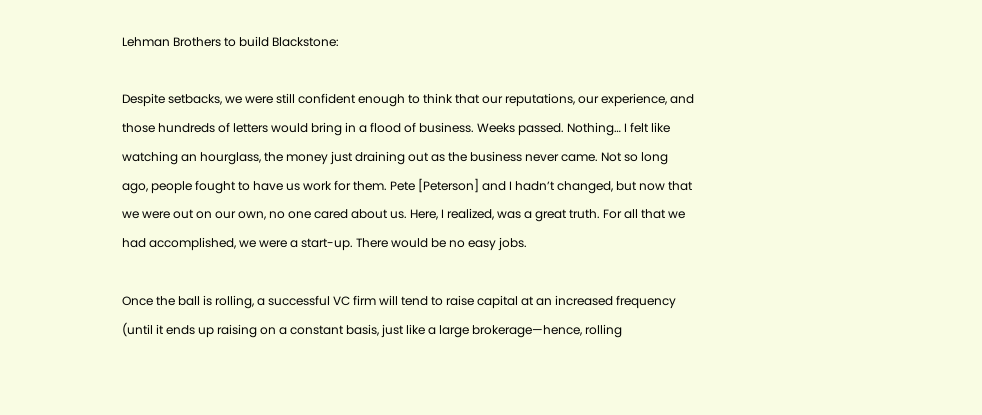Lehman Brothers to build Blackstone:

Despite setbacks, we were still confident enough to think that our reputations, our experience, and those hundreds of letters would bring in a flood of business. Weeks passed. Nothing… I felt like watching an hourglass, the money just draining out as the business never came. Not so long ago, people fought to have us work for them. Pete [Peterson] and I hadn’t changed, but now that we were out on our own, no one cared about us. Here, I realized, was a great truth. For all that we had accomplished, we were a start-up. There would be no easy jobs.

Once the ball is rolling, a successful VC firm will tend to raise capital at an increased frequency (until it ends up raising on a constant basis, just like a large brokerage—hence, rolling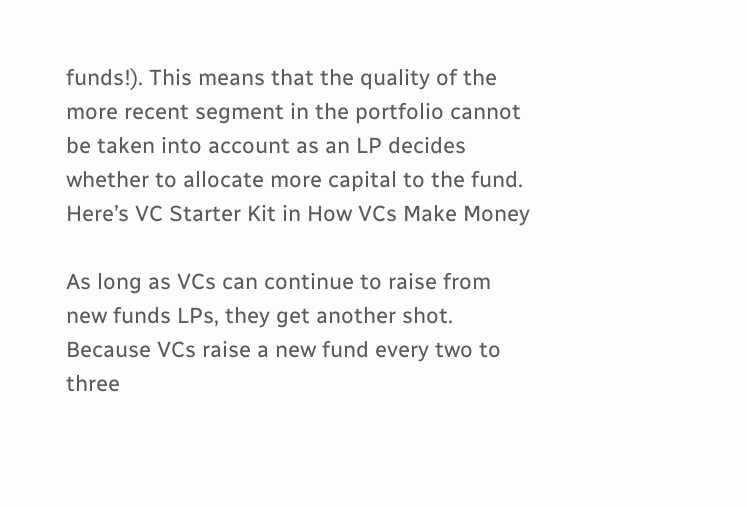funds!). This means that the quality of the more recent segment in the portfolio cannot be taken into account as an LP decides whether to allocate more capital to the fund. Here’s VC Starter Kit in How VCs Make Money

As long as VCs can continue to raise from new funds LPs, they get another shot. Because VCs raise a new fund every two to three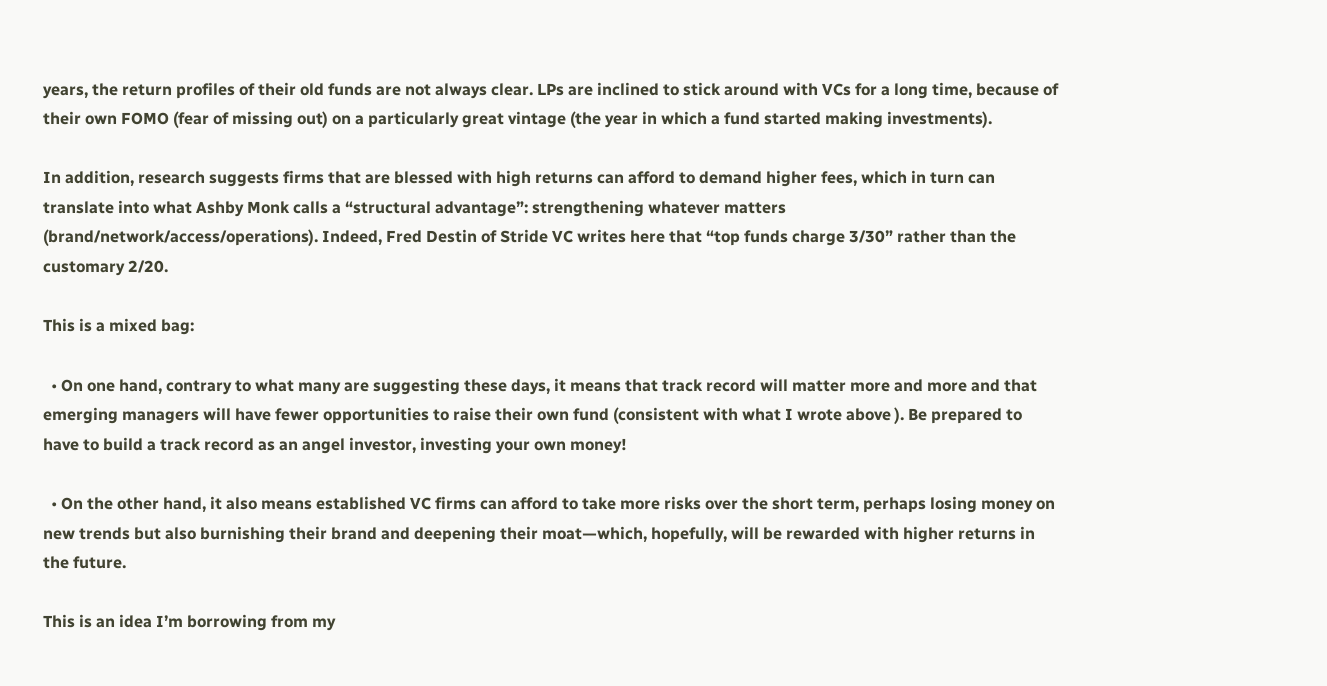years, the return profiles of their old funds are not always clear. LPs are inclined to stick around with VCs for a long time, because of their own FOMO (fear of missing out) on a particularly great vintage (the year in which a fund started making investments).

In addition, research suggests firms that are blessed with high returns can afford to demand higher fees, which in turn can translate into what Ashby Monk calls a “structural advantage”: strengthening whatever matters (brand/network/access/operations). Indeed, Fred Destin of Stride VC writes here that “top funds charge 3/30” rather than the customary 2/20.

This is a mixed bag:

  • On one hand, contrary to what many are suggesting these days, it means that track record will matter more and more and that emerging managers will have fewer opportunities to raise their own fund (consistent with what I wrote above ). Be prepared to have to build a track record as an angel investor, investing your own money!

  • On the other hand, it also means established VC firms can afford to take more risks over the short term, perhaps losing money on new trends but also burnishing their brand and deepening their moat—which, hopefully, will be rewarded with higher returns in the future.

This is an idea I’m borrowing from my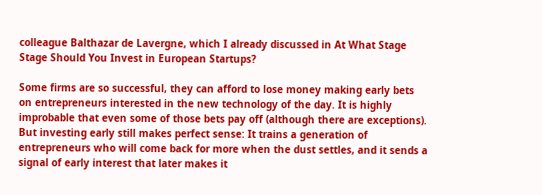colleague Balthazar de Lavergne, which I already discussed in At What Stage Stage Should You Invest in European Startups?

Some firms are so successful, they can afford to lose money making early bets on entrepreneurs interested in the new technology of the day. It is highly improbable that even some of those bets pay off (although there are exceptions). But investing early still makes perfect sense: It trains a generation of entrepreneurs who will come back for more when the dust settles, and it sends a signal of early interest that later makes it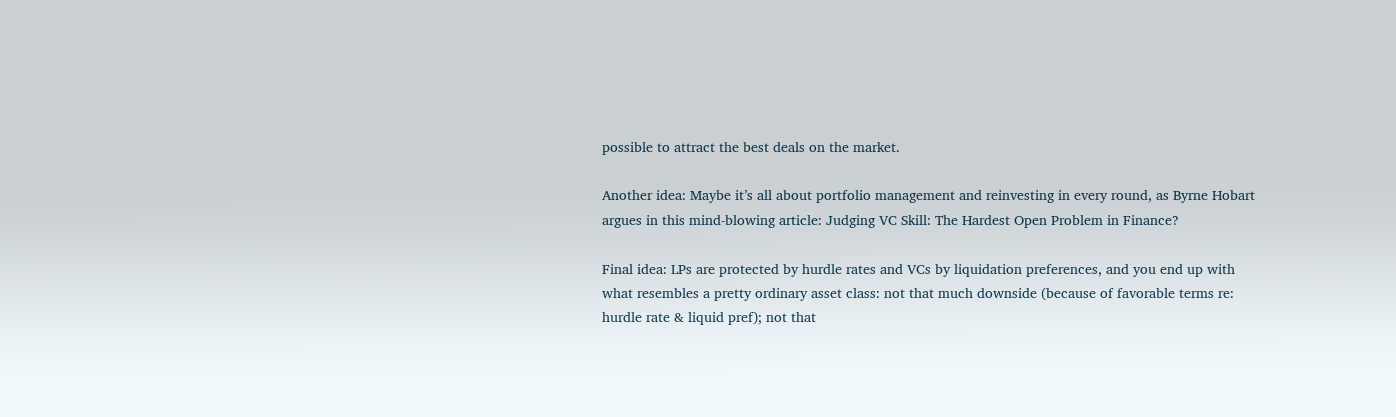possible to attract the best deals on the market.

Another idea: Maybe it’s all about portfolio management and reinvesting in every round, as Byrne Hobart argues in this mind-blowing article: Judging VC Skill: The Hardest Open Problem in Finance?

Final idea: LPs are protected by hurdle rates and VCs by liquidation preferences, and you end up with what resembles a pretty ordinary asset class: not that much downside (because of favorable terms re: hurdle rate & liquid pref); not that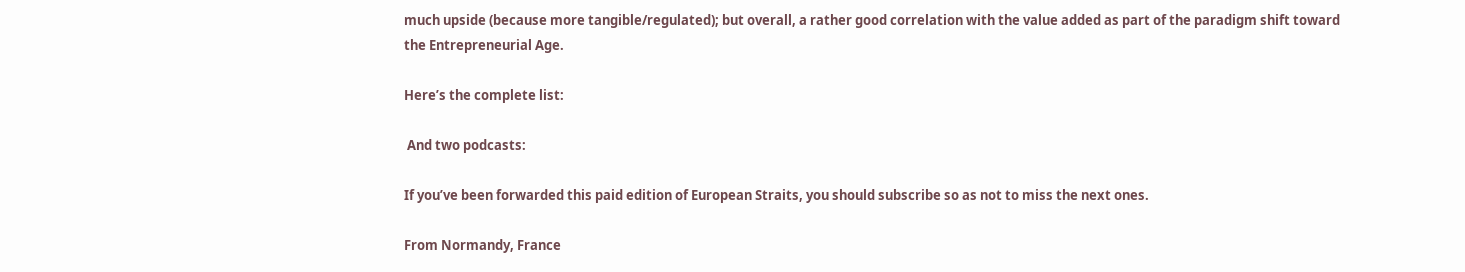much upside (because more tangible/regulated); but overall, a rather good correlation with the value added as part of the paradigm shift toward the Entrepreneurial Age.

Here’s the complete list:

 And two podcasts:

If you’ve been forwarded this paid edition of European Straits, you should subscribe so as not to miss the next ones.

From Normandy, France